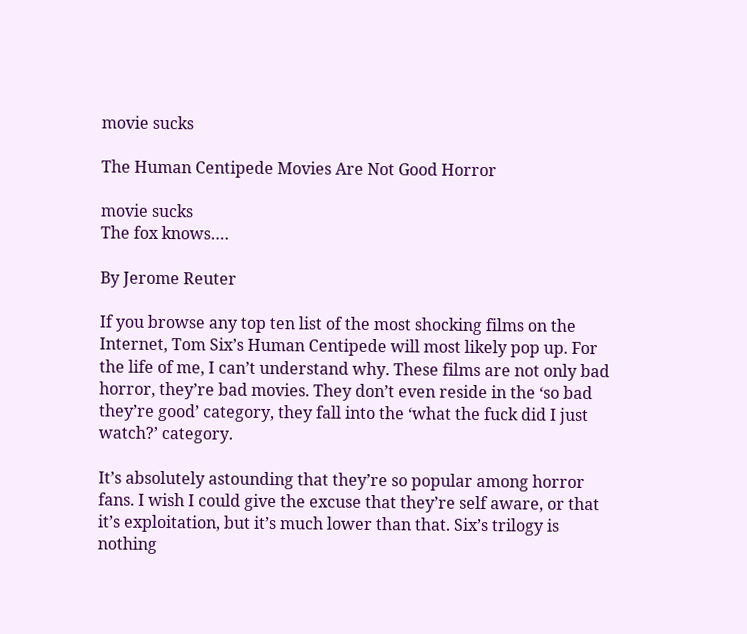movie sucks

The Human Centipede Movies Are Not Good Horror

movie sucks
The fox knows….

By Jerome Reuter

If you browse any top ten list of the most shocking films on the Internet, Tom Six’s Human Centipede will most likely pop up. For the life of me, I can’t understand why. These films are not only bad horror, they’re bad movies. They don’t even reside in the ‘so bad they’re good’ category, they fall into the ‘what the fuck did I just watch?’ category.

It’s absolutely astounding that they’re so popular among horror fans. I wish I could give the excuse that they’re self aware, or that it’s exploitation, but it’s much lower than that. Six’s trilogy is nothing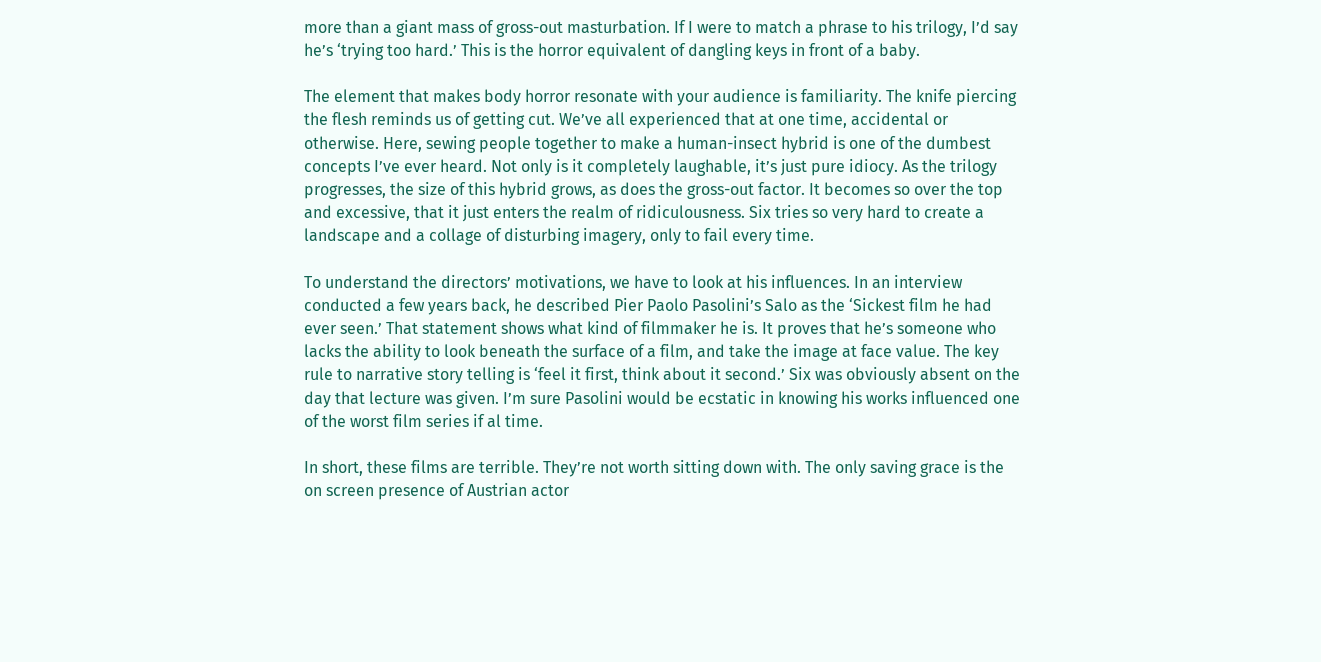more than a giant mass of gross-out masturbation. If I were to match a phrase to his trilogy, I’d say he’s ‘trying too hard.’ This is the horror equivalent of dangling keys in front of a baby.

The element that makes body horror resonate with your audience is familiarity. The knife piercing the flesh reminds us of getting cut. We’ve all experienced that at one time, accidental or otherwise. Here, sewing people together to make a human-insect hybrid is one of the dumbest concepts I’ve ever heard. Not only is it completely laughable, it’s just pure idiocy. As the trilogy progresses, the size of this hybrid grows, as does the gross-out factor. It becomes so over the top and excessive, that it just enters the realm of ridiculousness. Six tries so very hard to create a landscape and a collage of disturbing imagery, only to fail every time.

To understand the directors’ motivations, we have to look at his influences. In an interview conducted a few years back, he described Pier Paolo Pasolini’s Salo as the ‘Sickest film he had ever seen.’ That statement shows what kind of filmmaker he is. It proves that he’s someone who lacks the ability to look beneath the surface of a film, and take the image at face value. The key rule to narrative story telling is ‘feel it first, think about it second.’ Six was obviously absent on the day that lecture was given. I’m sure Pasolini would be ecstatic in knowing his works influenced one of the worst film series if al time.

In short, these films are terrible. They’re not worth sitting down with. The only saving grace is the on screen presence of Austrian actor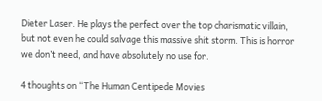Dieter Laser. He plays the perfect over the top charismatic villain, but not even he could salvage this massive shit storm. This is horror we don’t need, and have absolutely no use for.

4 thoughts on “The Human Centipede Movies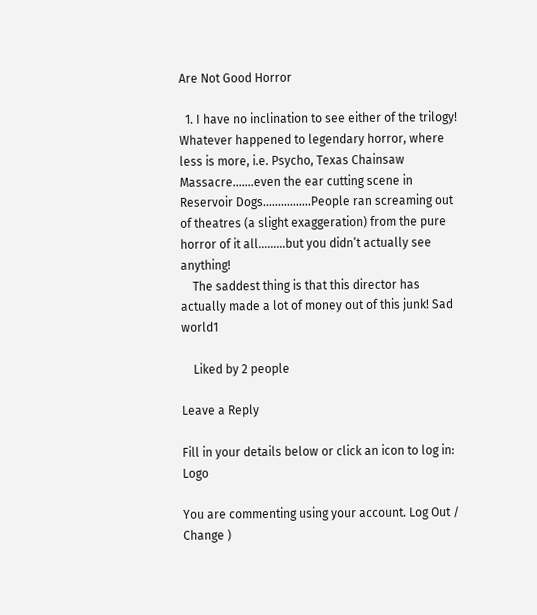Are Not Good Horror

  1. I have no inclination to see either of the trilogy! Whatever happened to legendary horror, where less is more, i.e. Psycho, Texas Chainsaw Massacre…….even the ear cutting scene in Reservoir Dogs…………….People ran screaming out of theatres (a slight exaggeration) from the pure horror of it all………but you didn’t actually see anything!
    The saddest thing is that this director has actually made a lot of money out of this junk! Sad world1

    Liked by 2 people

Leave a Reply

Fill in your details below or click an icon to log in: Logo

You are commenting using your account. Log Out / Change )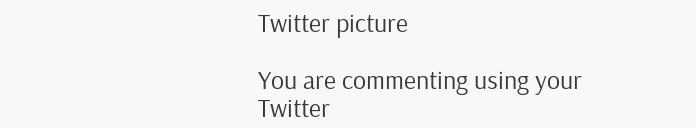Twitter picture

You are commenting using your Twitter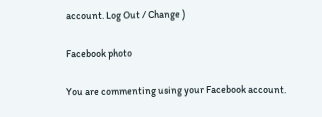account. Log Out / Change )

Facebook photo

You are commenting using your Facebook account.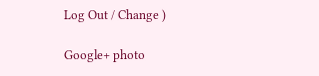Log Out / Change )

Google+ photo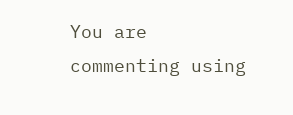You are commenting using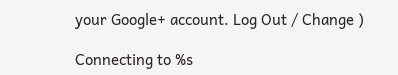your Google+ account. Log Out / Change )

Connecting to %s